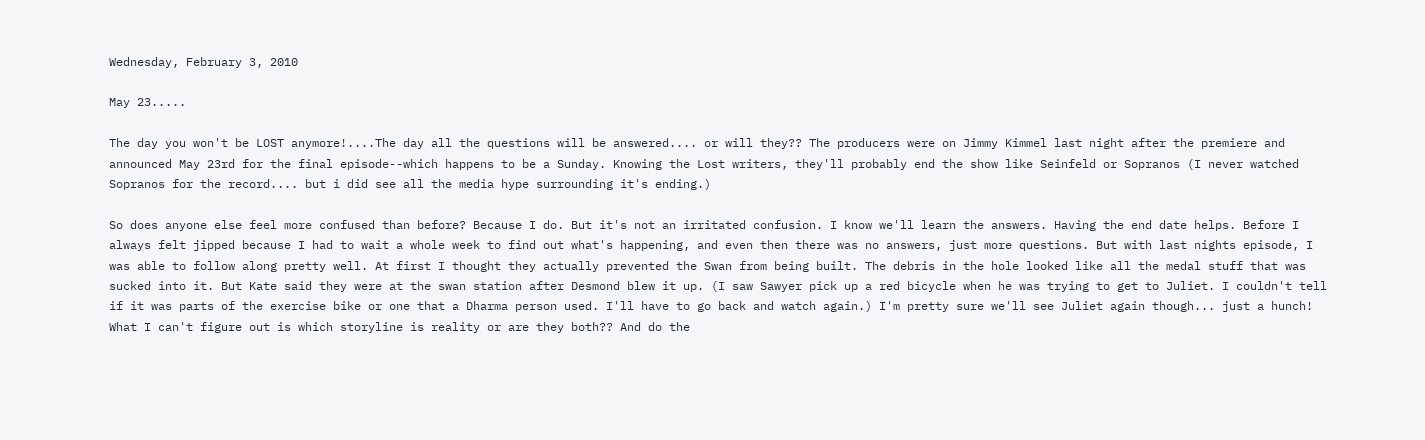Wednesday, February 3, 2010

May 23.....

The day you won't be LOST anymore!....The day all the questions will be answered.... or will they?? The producers were on Jimmy Kimmel last night after the premiere and announced May 23rd for the final episode--which happens to be a Sunday. Knowing the Lost writers, they'll probably end the show like Seinfeld or Sopranos (I never watched Sopranos for the record.... but i did see all the media hype surrounding it's ending.)

So does anyone else feel more confused than before? Because I do. But it's not an irritated confusion. I know we'll learn the answers. Having the end date helps. Before I always felt jipped because I had to wait a whole week to find out what's happening, and even then there was no answers, just more questions. But with last nights episode, I was able to follow along pretty well. At first I thought they actually prevented the Swan from being built. The debris in the hole looked like all the medal stuff that was sucked into it. But Kate said they were at the swan station after Desmond blew it up. (I saw Sawyer pick up a red bicycle when he was trying to get to Juliet. I couldn't tell if it was parts of the exercise bike or one that a Dharma person used. I'll have to go back and watch again.) I'm pretty sure we'll see Juliet again though... just a hunch!
What I can't figure out is which storyline is reality or are they both?? And do the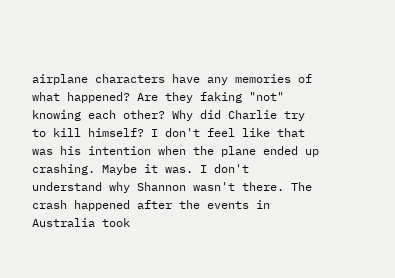airplane characters have any memories of what happened? Are they faking "not" knowing each other? Why did Charlie try to kill himself? I don't feel like that was his intention when the plane ended up crashing. Maybe it was. I don't understand why Shannon wasn't there. The crash happened after the events in Australia took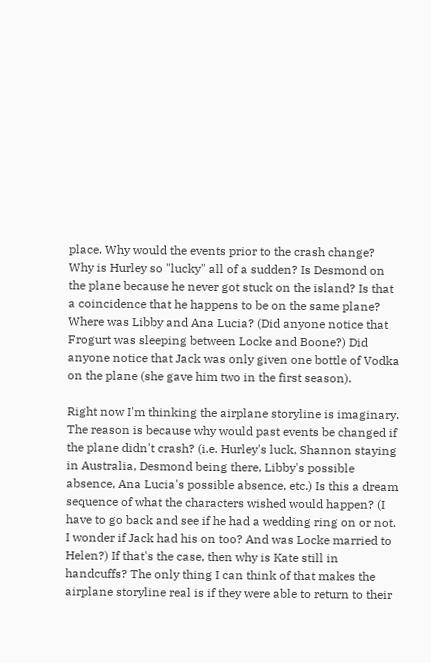place. Why would the events prior to the crash change? Why is Hurley so "lucky" all of a sudden? Is Desmond on the plane because he never got stuck on the island? Is that a coincidence that he happens to be on the same plane? Where was Libby and Ana Lucia? (Did anyone notice that Frogurt was sleeping between Locke and Boone?) Did anyone notice that Jack was only given one bottle of Vodka on the plane (she gave him two in the first season).

Right now I'm thinking the airplane storyline is imaginary. The reason is because why would past events be changed if the plane didn't crash? (i.e. Hurley's luck, Shannon staying in Australia, Desmond being there, Libby's possible absence, Ana Lucia's possible absence, etc.) Is this a dream sequence of what the characters wished would happen? (I have to go back and see if he had a wedding ring on or not. I wonder if Jack had his on too? And was Locke married to Helen?) If that's the case, then why is Kate still in handcuffs? The only thing I can think of that makes the airplane storyline real is if they were able to return to their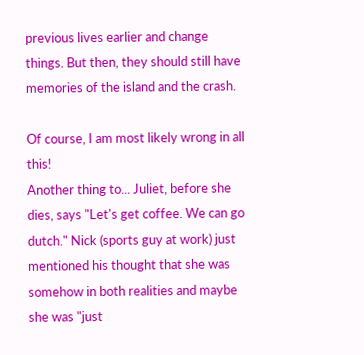previous lives earlier and change things. But then, they should still have memories of the island and the crash.

Of course, I am most likely wrong in all this!
Another thing to... Juliet, before she dies, says "Let's get coffee. We can go dutch." Nick (sports guy at work) just mentioned his thought that she was somehow in both realities and maybe she was "just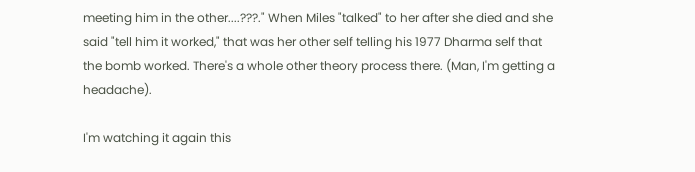meeting him in the other....???." When Miles "talked" to her after she died and she said "tell him it worked," that was her other self telling his 1977 Dharma self that the bomb worked. There's a whole other theory process there. (Man, I'm getting a headache).

I'm watching it again this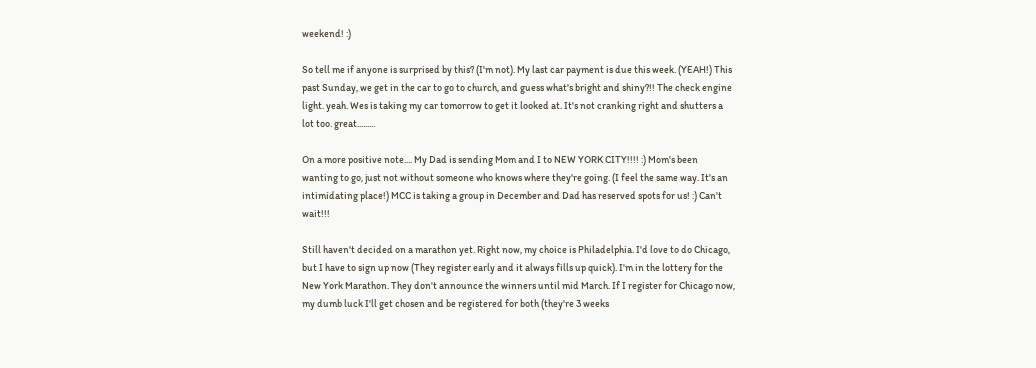weekend! :)

So tell me if anyone is surprised by this? (I'm not). My last car payment is due this week. (YEAH!) This past Sunday, we get in the car to go to church, and guess what's bright and shiny?!! The check engine light. yeah. Wes is taking my car tomorrow to get it looked at. It's not cranking right and shutters a lot too. great.........

On a more positive note.... My Dad is sending Mom and I to NEW YORK CITY!!!! :) Mom's been wanting to go, just not without someone who knows where they're going. (I feel the same way. It's an intimidating place!) MCC is taking a group in December and Dad has reserved spots for us! :) Can't wait!!!

Still haven't decided on a marathon yet. Right now, my choice is Philadelphia. I'd love to do Chicago, but I have to sign up now (They register early and it always fills up quick). I'm in the lottery for the New York Marathon. They don't announce the winners until mid March. If I register for Chicago now, my dumb luck I'll get chosen and be registered for both (they're 3 weeks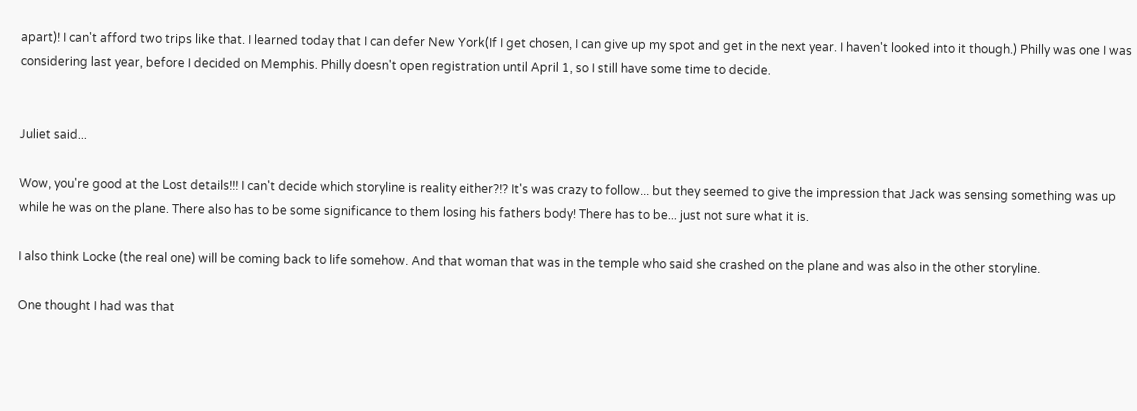apart)! I can't afford two trips like that. I learned today that I can defer New York(If I get chosen, I can give up my spot and get in the next year. I haven't looked into it though.) Philly was one I was considering last year, before I decided on Memphis. Philly doesn't open registration until April 1, so I still have some time to decide.


Juliet said...

Wow, you're good at the Lost details!!! I can't decide which storyline is reality either?!? It's was crazy to follow... but they seemed to give the impression that Jack was sensing something was up while he was on the plane. There also has to be some significance to them losing his fathers body! There has to be... just not sure what it is.

I also think Locke (the real one) will be coming back to life somehow. And that woman that was in the temple who said she crashed on the plane and was also in the other storyline.

One thought I had was that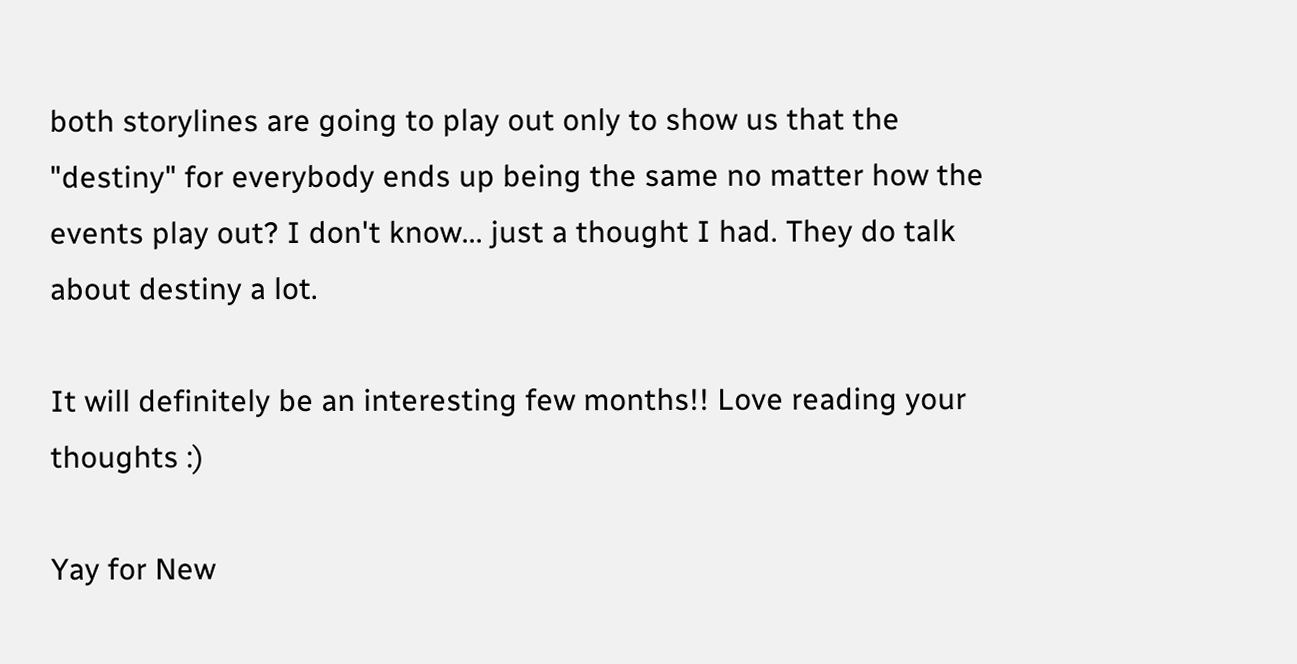both storylines are going to play out only to show us that the "destiny" for everybody ends up being the same no matter how the events play out? I don't know... just a thought I had. They do talk about destiny a lot.

It will definitely be an interesting few months!! Love reading your thoughts :)

Yay for New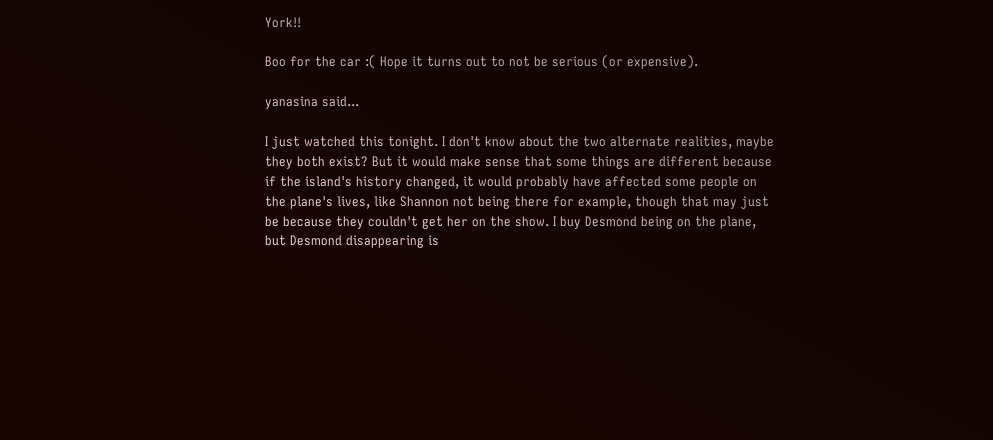York!!

Boo for the car :( Hope it turns out to not be serious (or expensive).

yanasina said...

I just watched this tonight. I don't know about the two alternate realities, maybe they both exist? But it would make sense that some things are different because if the island's history changed, it would probably have affected some people on the plane's lives, like Shannon not being there for example, though that may just be because they couldn't get her on the show. I buy Desmond being on the plane, but Desmond disappearing is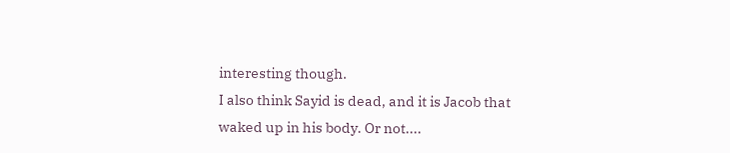interesting though.
I also think Sayid is dead, and it is Jacob that waked up in his body. Or not....